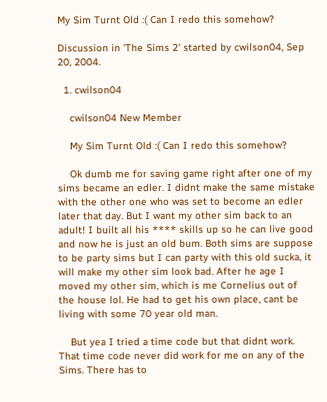My Sim Turnt Old :( Can I redo this somehow?

Discussion in 'The Sims 2' started by cwilson04, Sep 20, 2004.

  1. cwilson04

    cwilson04 New Member

    My Sim Turnt Old :( Can I redo this somehow?

    Ok dumb me for saving game right after one of my sims became an edler. I didnt make the same mistake with the other one who was set to become an edler later that day. But I want my other sim back to an adult! I built all his **** skills up so he can live good and now he is just an old bum. Both sims are suppose to be party sims but I can party with this old sucka, it will make my other sim look bad. After he age I moved my other sim, which is me Cornelius out of the house lol. He had to get his own place, cant be living with some 70 year old man.

    But yea I tried a time code but that didnt work. That time code never did work for me on any of the Sims. There has to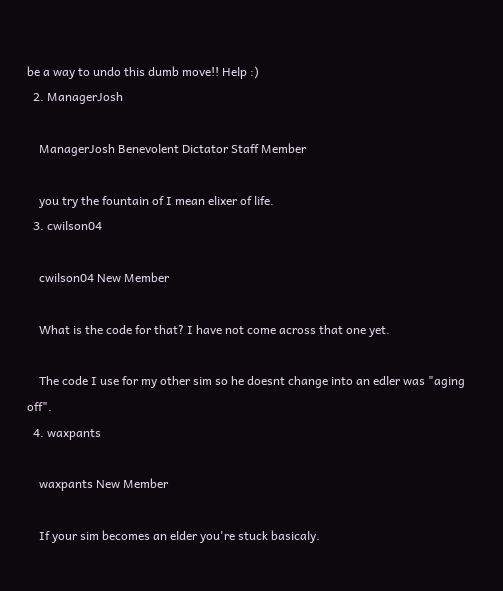be a way to undo this dumb move!! Help :)
  2. ManagerJosh

    ManagerJosh Benevolent Dictator Staff Member

    you try the fountain of I mean elixer of life.
  3. cwilson04

    cwilson04 New Member

    What is the code for that? I have not come across that one yet.

    The code I use for my other sim so he doesnt change into an edler was "aging off".
  4. waxpants

    waxpants New Member

    If your sim becomes an elder you're stuck basicaly.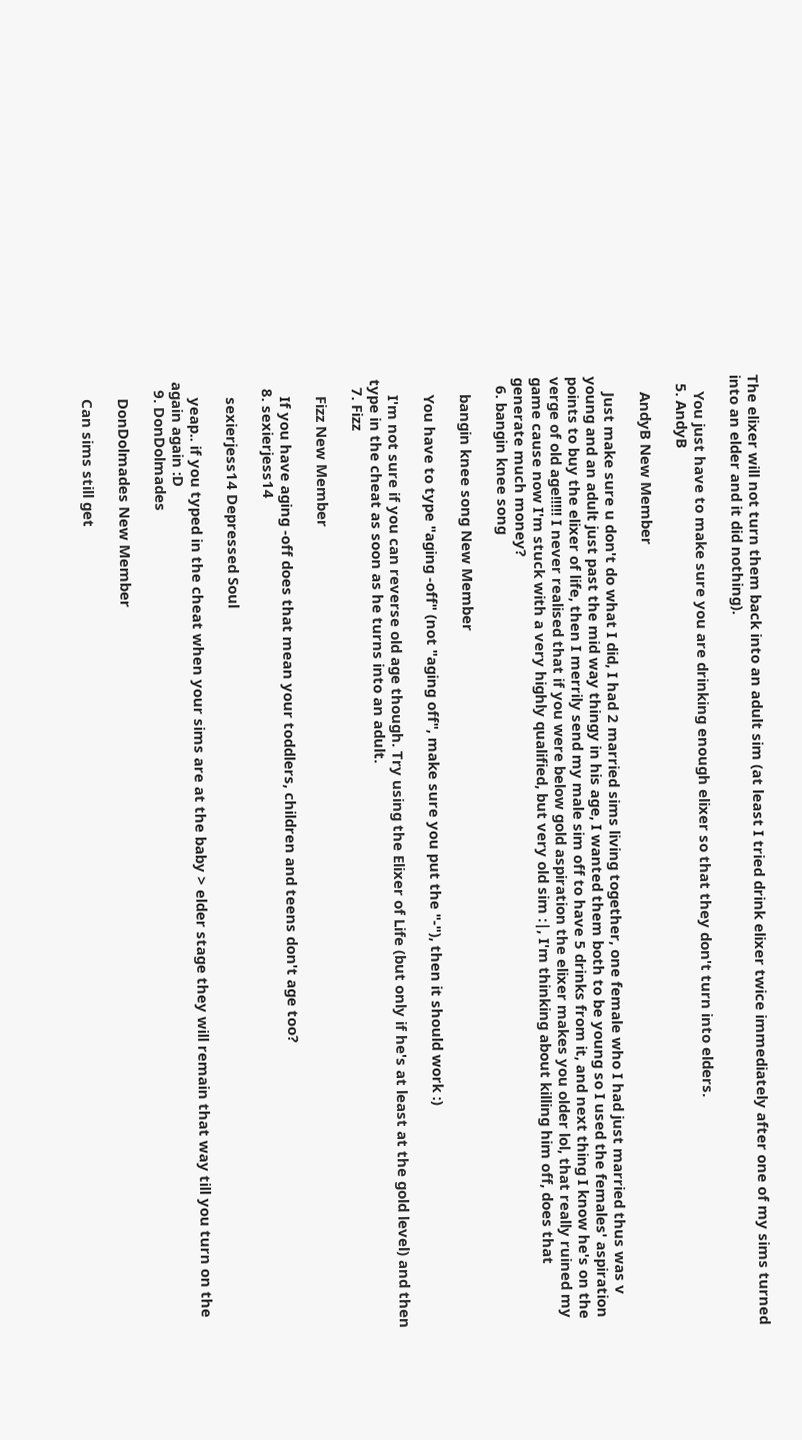The elixer will not turn them back into an adult sim (at least I tried drink elixer twice immediately after one of my sims turned into an elder and it did nothing).

    You just have to make sure you are drinking enough elixer so that they don't turn into elders.
  5. AndyB

    AndyB New Member

    Just make sure u don't do what I did, I had 2 married sims living together, one female who I had just married thus was v young and an adult just past the mid way thingy in his age, I wanted them both to be young so I used the females' aspiration points to buy the elixer of life, then I merrily send my male sim off to have 5 drinks from it, and next thing I know he's on the verge of old age!!!!! I never realised that if you were below gold aspiration the elixer makes you older lol, that really ruined my game cause now I'm stuck with a very highly qualified, but very old sim :|, I'm thinking about killing him off, does that generate much money?
  6. bangin knee song

    bangin knee song New Member

    You have to type "aging -off" (not "aging off", make sure you put the "-"), then it should work :)

    I'm not sure if you can reverse old age though. Try using the Elixer of Life (but only if he's at least at the gold level) and then type in the cheat as soon as he turns into an adult.
  7. Fizz

    Fizz New Member

    If you have aging -off does that mean your toddlers, children and teens don't age too?
  8. sexierjess14

    sexierjess14 Depressed Soul

    yeap.. if you typed in the cheat when your sims are at the baby > elder stage they will remain that way till you turn on the again again :D
  9. DonDolmades

    DonDolmades New Member

    Can sims still get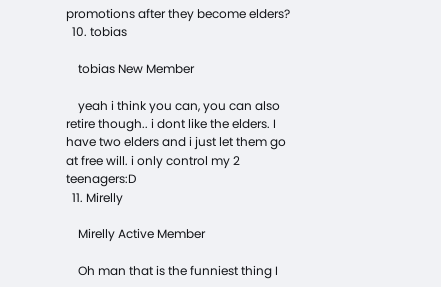promotions after they become elders?
  10. tobias

    tobias New Member

    yeah i think you can, you can also retire though.. i dont like the elders. I have two elders and i just let them go at free will. i only control my 2 teenagers:D
  11. Mirelly

    Mirelly Active Member

    Oh man that is the funniest thing I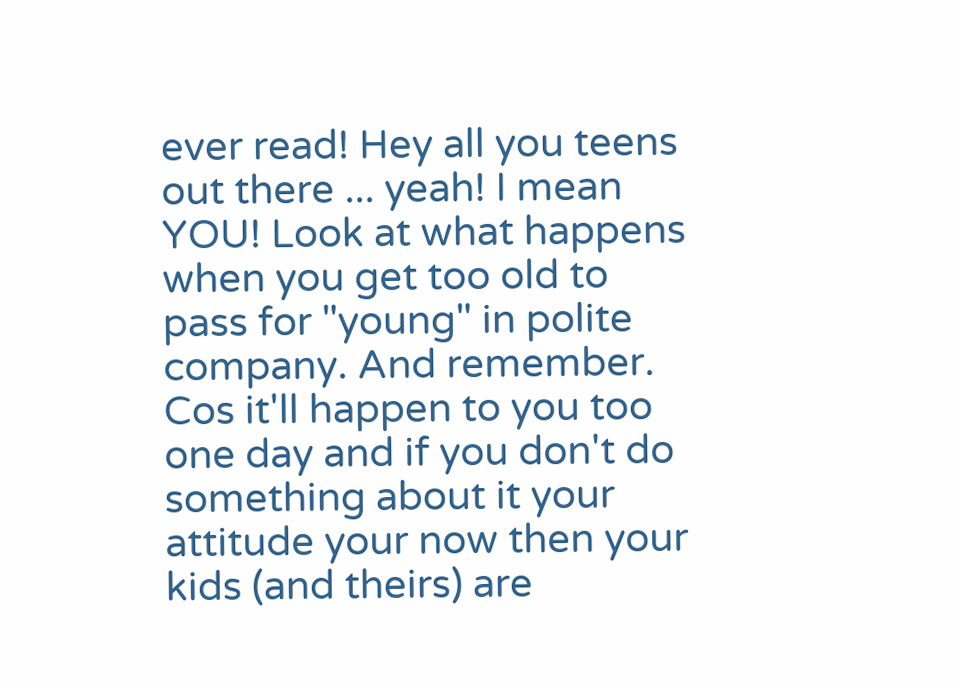ever read! Hey all you teens out there ... yeah! I mean YOU! Look at what happens when you get too old to pass for "young" in polite company. And remember. Cos it'll happen to you too one day and if you don't do something about it your attitude your now then your kids (and theirs) are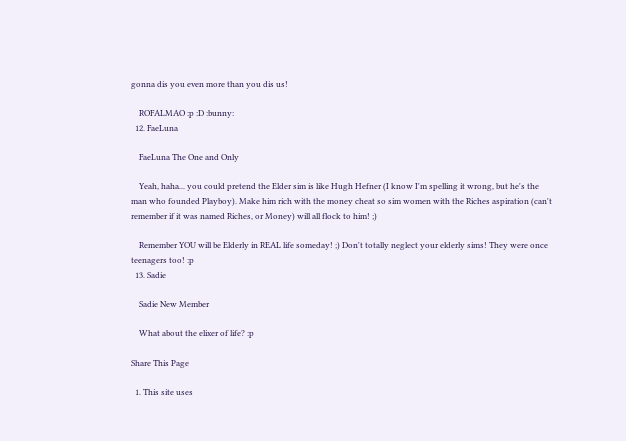gonna dis you even more than you dis us!

    ROFALMAO :p :D :bunny:
  12. FaeLuna

    FaeLuna The One and Only

    Yeah, haha... you could pretend the Elder sim is like Hugh Hefner (I know I'm spelling it wrong, but he's the man who founded Playboy). Make him rich with the money cheat so sim women with the Riches aspiration (can't remember if it was named Riches, or Money) will all flock to him! ;)

    Remember YOU will be Elderly in REAL life someday! ;) Don't totally neglect your elderly sims! They were once teenagers too! :p
  13. Sadie

    Sadie New Member

    What about the elixer of life? :p

Share This Page

  1. This site uses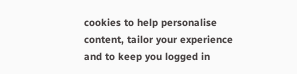cookies to help personalise content, tailor your experience and to keep you logged in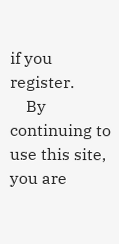if you register.
    By continuing to use this site, you are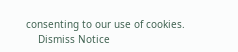consenting to our use of cookies.
    Dismiss Notice